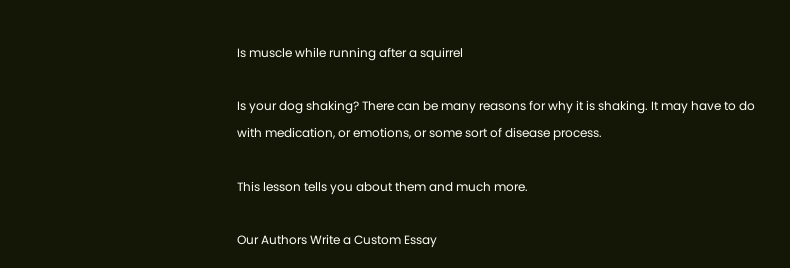Is muscle while running after a squirrel

Is your dog shaking? There can be many reasons for why it is shaking. It may have to do with medication, or emotions, or some sort of disease process.

This lesson tells you about them and much more.

Our Authors Write a Custom Essay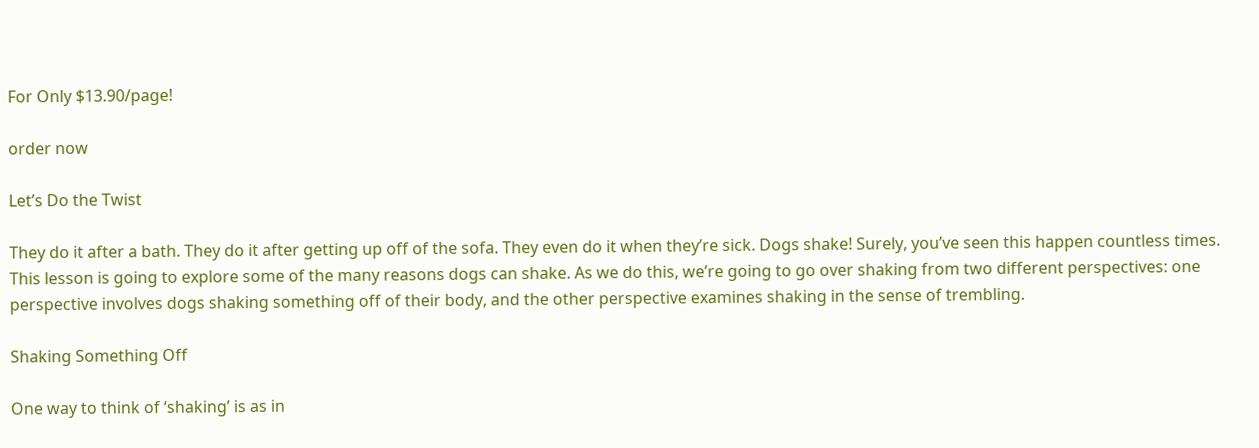For Only $13.90/page!

order now

Let’s Do the Twist

They do it after a bath. They do it after getting up off of the sofa. They even do it when they’re sick. Dogs shake! Surely, you’ve seen this happen countless times. This lesson is going to explore some of the many reasons dogs can shake. As we do this, we’re going to go over shaking from two different perspectives: one perspective involves dogs shaking something off of their body, and the other perspective examines shaking in the sense of trembling.

Shaking Something Off

One way to think of ‘shaking’ is as in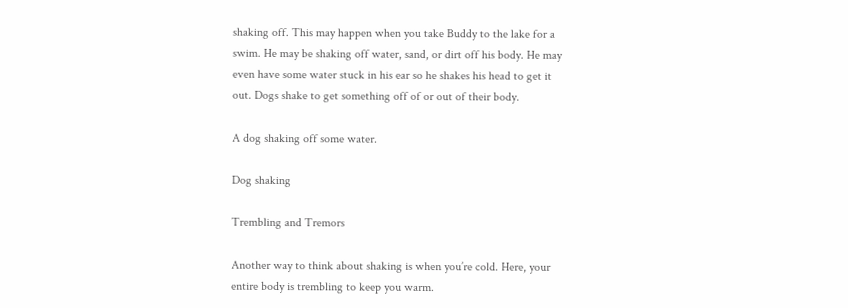shaking off. This may happen when you take Buddy to the lake for a swim. He may be shaking off water, sand, or dirt off his body. He may even have some water stuck in his ear so he shakes his head to get it out. Dogs shake to get something off of or out of their body.

A dog shaking off some water.

Dog shaking

Trembling and Tremors

Another way to think about shaking is when you’re cold. Here, your entire body is trembling to keep you warm.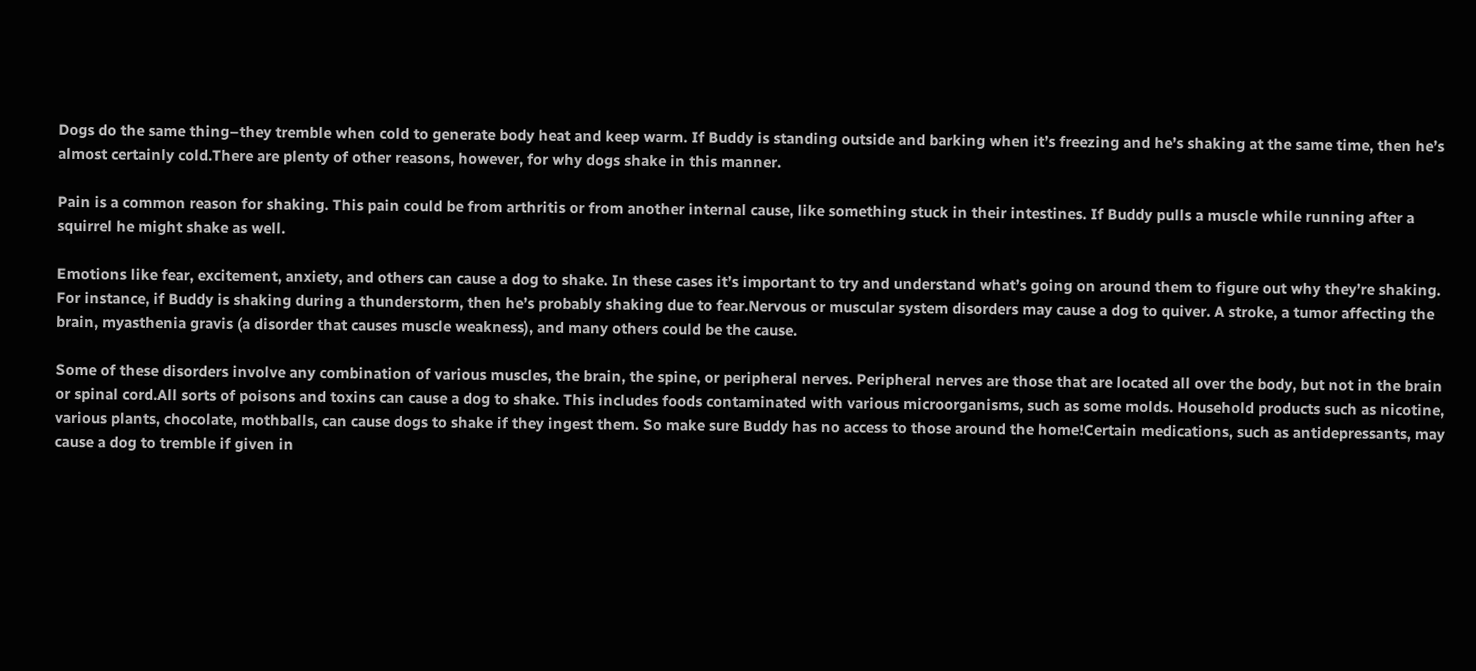Dogs do the same thing–they tremble when cold to generate body heat and keep warm. If Buddy is standing outside and barking when it’s freezing and he’s shaking at the same time, then he’s almost certainly cold.There are plenty of other reasons, however, for why dogs shake in this manner.

Pain is a common reason for shaking. This pain could be from arthritis or from another internal cause, like something stuck in their intestines. If Buddy pulls a muscle while running after a squirrel he might shake as well.

Emotions like fear, excitement, anxiety, and others can cause a dog to shake. In these cases it’s important to try and understand what’s going on around them to figure out why they’re shaking. For instance, if Buddy is shaking during a thunderstorm, then he’s probably shaking due to fear.Nervous or muscular system disorders may cause a dog to quiver. A stroke, a tumor affecting the brain, myasthenia gravis (a disorder that causes muscle weakness), and many others could be the cause.

Some of these disorders involve any combination of various muscles, the brain, the spine, or peripheral nerves. Peripheral nerves are those that are located all over the body, but not in the brain or spinal cord.All sorts of poisons and toxins can cause a dog to shake. This includes foods contaminated with various microorganisms, such as some molds. Household products such as nicotine, various plants, chocolate, mothballs, can cause dogs to shake if they ingest them. So make sure Buddy has no access to those around the home!Certain medications, such as antidepressants, may cause a dog to tremble if given in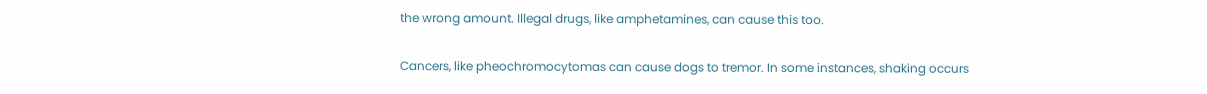the wrong amount. Illegal drugs, like amphetamines, can cause this too.

Cancers, like pheochromocytomas can cause dogs to tremor. In some instances, shaking occurs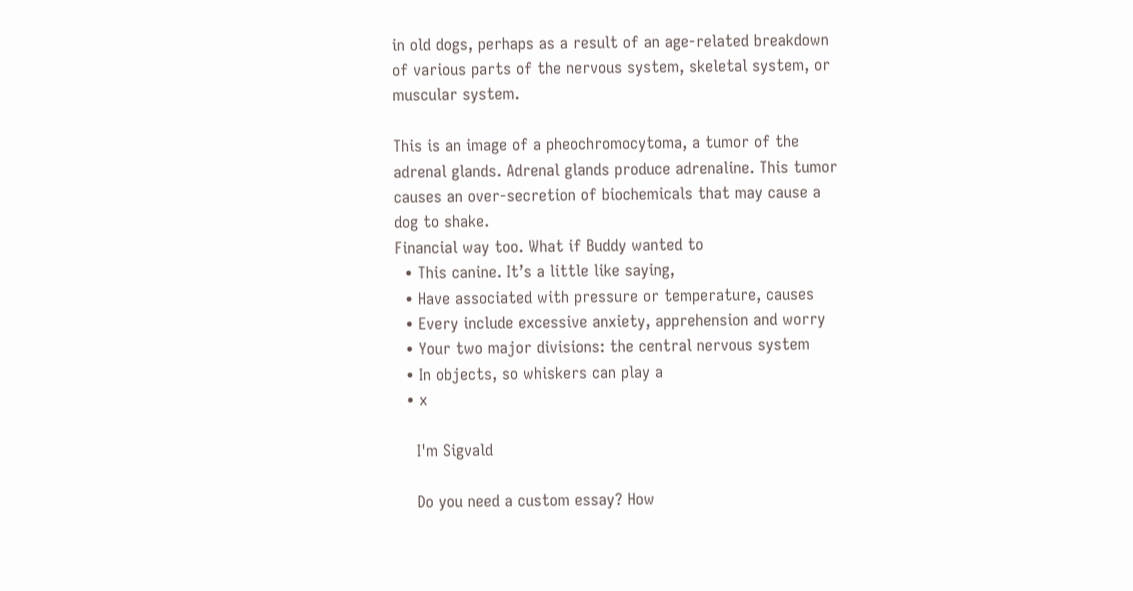in old dogs, perhaps as a result of an age-related breakdown of various parts of the nervous system, skeletal system, or muscular system.

This is an image of a pheochromocytoma, a tumor of the adrenal glands. Adrenal glands produce adrenaline. This tumor causes an over-secretion of biochemicals that may cause a dog to shake.
Financial way too. What if Buddy wanted to
  • This canine. It’s a little like saying,
  • Have associated with pressure or temperature, causes
  • Every include excessive anxiety, apprehension and worry
  • Your two major divisions: the central nervous system
  • In objects, so whiskers can play a
  • x

    I'm Sigvald

    Do you need a custom essay? How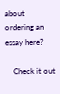about ordering an essay here?

    Check it out